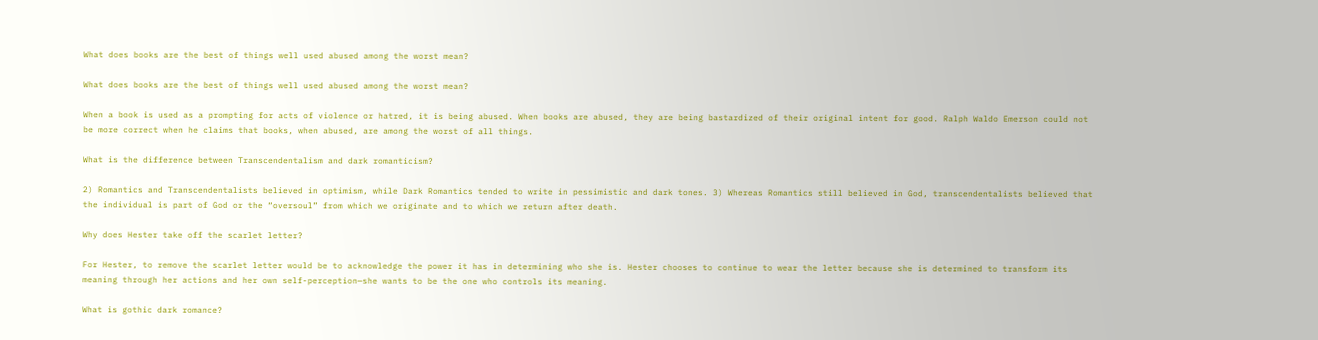What does books are the best of things well used abused among the worst mean?

What does books are the best of things well used abused among the worst mean?

When a book is used as a prompting for acts of violence or hatred, it is being abused. When books are abused, they are being bastardized of their original intent for good. Ralph Waldo Emerson could not be more correct when he claims that books, when abused, are among the worst of all things.

What is the difference between Transcendentalism and dark romanticism?

2) Romantics and Transcendentalists believed in optimism, while Dark Romantics tended to write in pessimistic and dark tones. 3) Whereas Romantics still believed in God, transcendentalists believed that the individual is part of God or the “oversoul” from which we originate and to which we return after death.

Why does Hester take off the scarlet letter?

For Hester, to remove the scarlet letter would be to acknowledge the power it has in determining who she is. Hester chooses to continue to wear the letter because she is determined to transform its meaning through her actions and her own self-perception—she wants to be the one who controls its meaning.

What is gothic dark romance?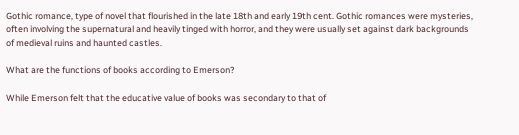Gothic romance, type of novel that flourished in the late 18th and early 19th cent. Gothic romances were mysteries, often involving the supernatural and heavily tinged with horror, and they were usually set against dark backgrounds of medieval ruins and haunted castles.

What are the functions of books according to Emerson?

While Emerson felt that the educative value of books was secondary to that of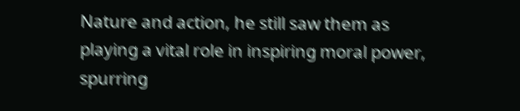Nature and action, he still saw them as playing a vital role in inspiring moral power, spurring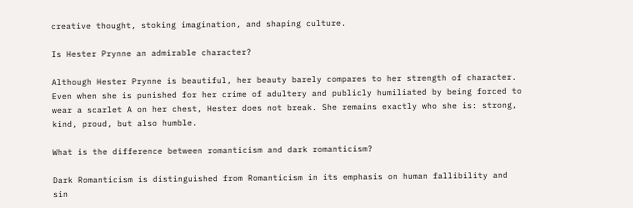creative thought, stoking imagination, and shaping culture.

Is Hester Prynne an admirable character?

Although Hester Prynne is beautiful, her beauty barely compares to her strength of character. Even when she is punished for her crime of adultery and publicly humiliated by being forced to wear a scarlet A on her chest, Hester does not break. She remains exactly who she is: strong, kind, proud, but also humble.

What is the difference between romanticism and dark romanticism?

Dark Romanticism is distinguished from Romanticism in its emphasis on human fallibility and sin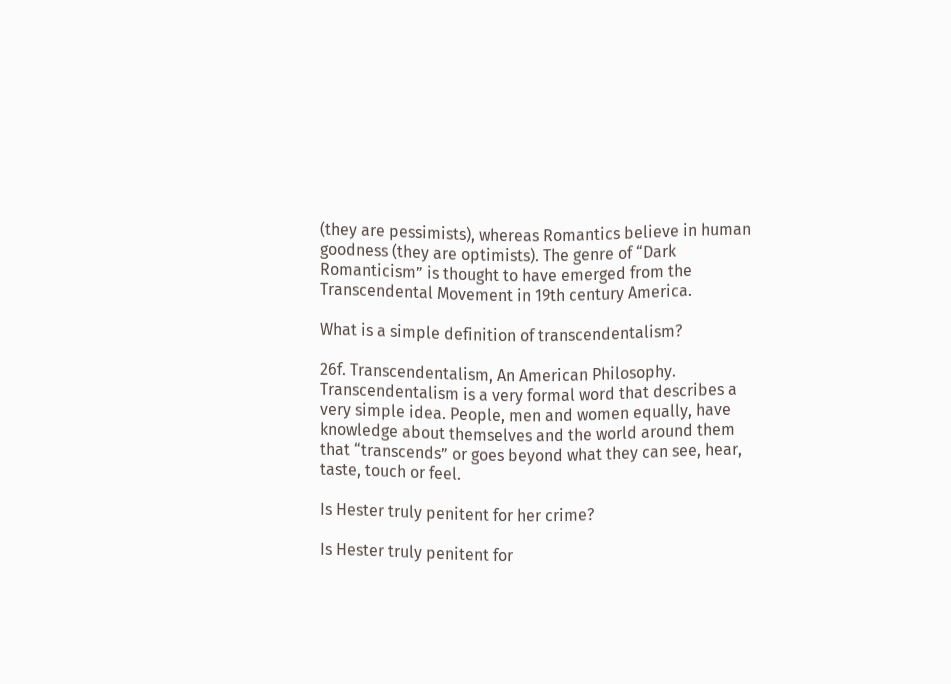(they are pessimists), whereas Romantics believe in human goodness (they are optimists). The genre of “Dark Romanticism” is thought to have emerged from the Transcendental Movement in 19th century America.

What is a simple definition of transcendentalism?

26f. Transcendentalism, An American Philosophy. Transcendentalism is a very formal word that describes a very simple idea. People, men and women equally, have knowledge about themselves and the world around them that “transcends” or goes beyond what they can see, hear, taste, touch or feel.

Is Hester truly penitent for her crime?

Is Hester truly penitent for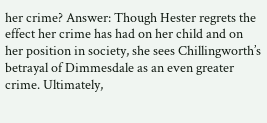her crime? Answer: Though Hester regrets the effect her crime has had on her child and on her position in society, she sees Chillingworth’s betrayal of Dimmesdale as an even greater crime. Ultimately,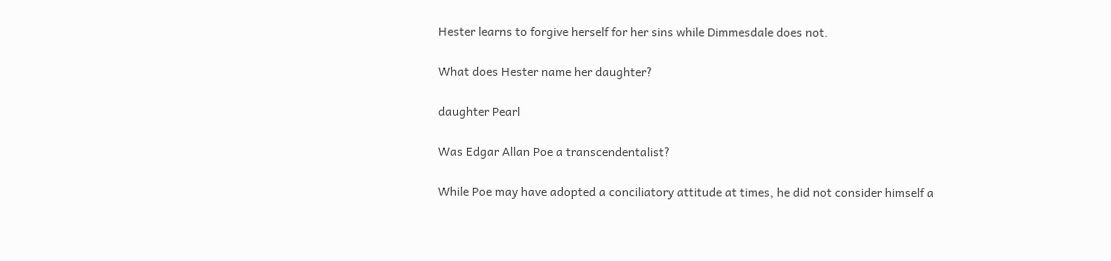Hester learns to forgive herself for her sins while Dimmesdale does not.

What does Hester name her daughter?

daughter Pearl

Was Edgar Allan Poe a transcendentalist?

While Poe may have adopted a conciliatory attitude at times, he did not consider himself a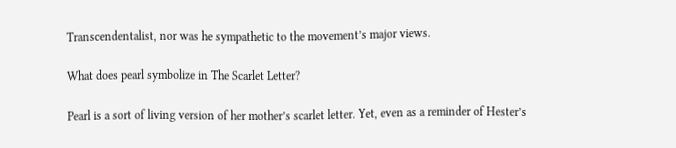Transcendentalist, nor was he sympathetic to the movement’s major views.

What does pearl symbolize in The Scarlet Letter?

Pearl is a sort of living version of her mother’s scarlet letter. Yet, even as a reminder of Hester’s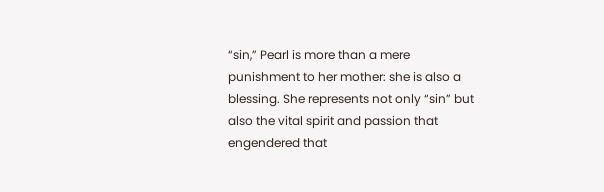“sin,” Pearl is more than a mere punishment to her mother: she is also a blessing. She represents not only “sin” but also the vital spirit and passion that engendered that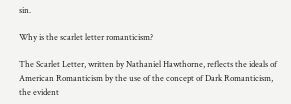sin.

Why is the scarlet letter romanticism?

The Scarlet Letter, written by Nathaniel Hawthorne, reflects the ideals of American Romanticism by the use of the concept of Dark Romanticism, the evident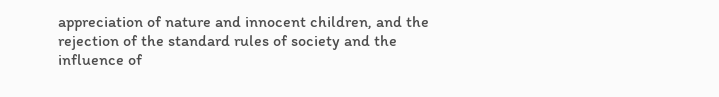appreciation of nature and innocent children, and the rejection of the standard rules of society and the influence of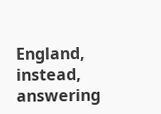England, instead, answering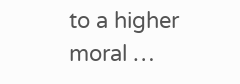to a higher moral …